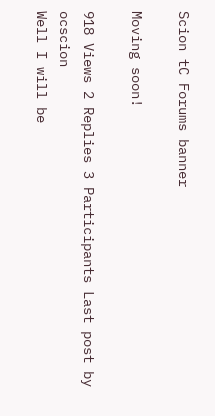Scion tC Forums banner

Moving soon!

918 Views 2 Replies 3 Participants Last post by  ocscion
Well I will be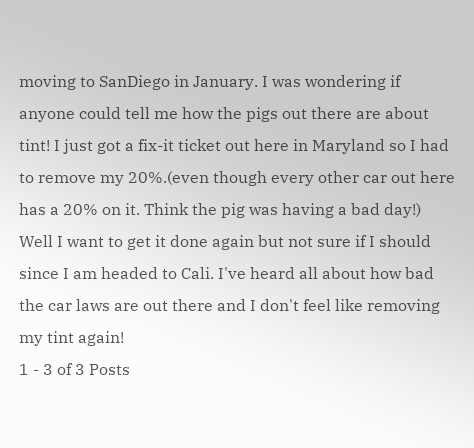moving to SanDiego in January. I was wondering if anyone could tell me how the pigs out there are about tint! I just got a fix-it ticket out here in Maryland so I had to remove my 20%.(even though every other car out here has a 20% on it. Think the pig was having a bad day!) Well I want to get it done again but not sure if I should since I am headed to Cali. I've heard all about how bad the car laws are out there and I don't feel like removing my tint again!
1 - 3 of 3 Posts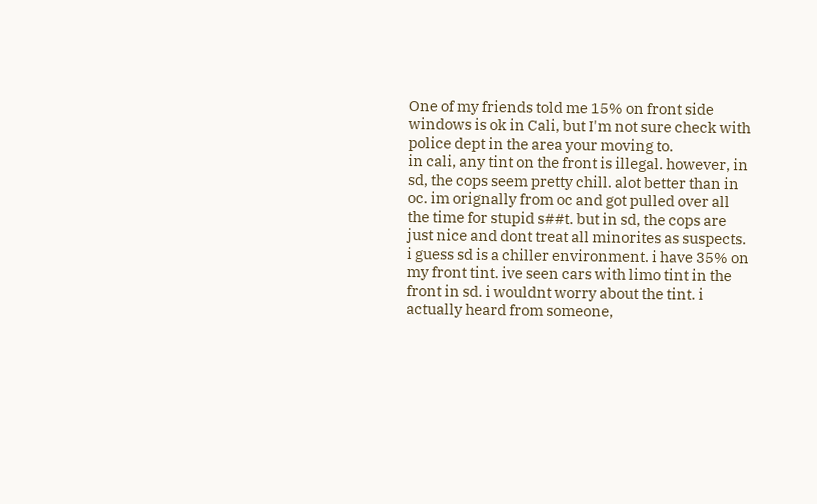One of my friends told me 15% on front side windows is ok in Cali, but I'm not sure check with police dept in the area your moving to.
in cali, any tint on the front is illegal. however, in sd, the cops seem pretty chill. alot better than in oc. im orignally from oc and got pulled over all the time for stupid s##t. but in sd, the cops are just nice and dont treat all minorites as suspects. i guess sd is a chiller environment. i have 35% on my front tint. ive seen cars with limo tint in the front in sd. i wouldnt worry about the tint. i actually heard from someone,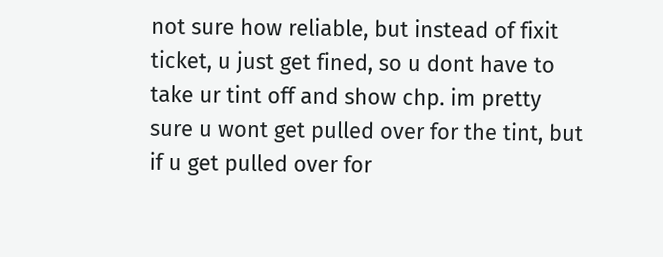not sure how reliable, but instead of fixit ticket, u just get fined, so u dont have to take ur tint off and show chp. im pretty sure u wont get pulled over for the tint, but if u get pulled over for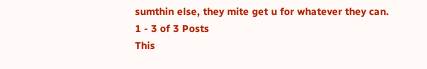sumthin else, they mite get u for whatever they can.
1 - 3 of 3 Posts
This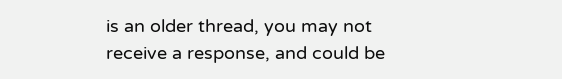is an older thread, you may not receive a response, and could be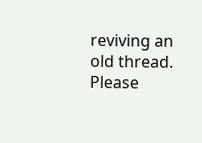reviving an old thread. Please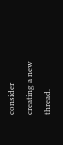consider creating a new thread.